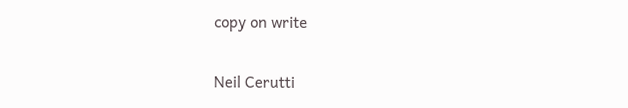copy on write

Neil Cerutti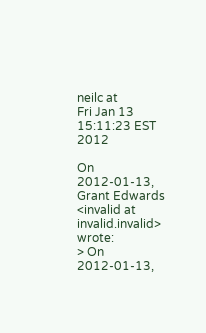neilc at
Fri Jan 13 15:11:23 EST 2012

On 2012-01-13, Grant Edwards <invalid at invalid.invalid> wrote:
> On 2012-01-13,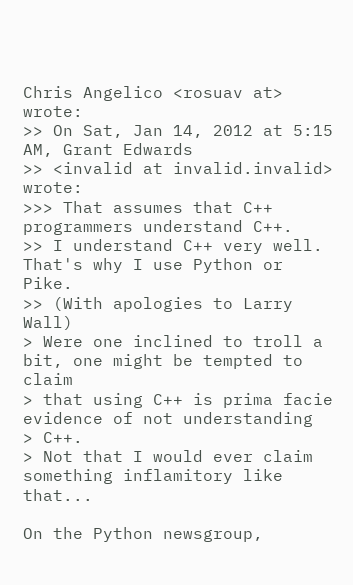Chris Angelico <rosuav at> wrote:
>> On Sat, Jan 14, 2012 at 5:15 AM, Grant Edwards
>> <invalid at invalid.invalid> wrote:
>>> That assumes that C++ programmers understand C++.
>> I understand C++ very well. That's why I use Python or Pike.
>> (With apologies to Larry Wall)
> Were one inclined to troll a bit, one might be tempted to claim
> that using C++ is prima facie evidence of not understanding
> C++.
> Not that I would ever claim something inflamitory like that...

On the Python newsgroup,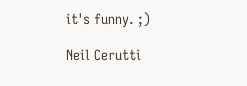it's funny. ;)

Neil Cerutti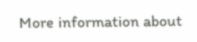More information about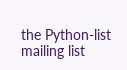the Python-list mailing list